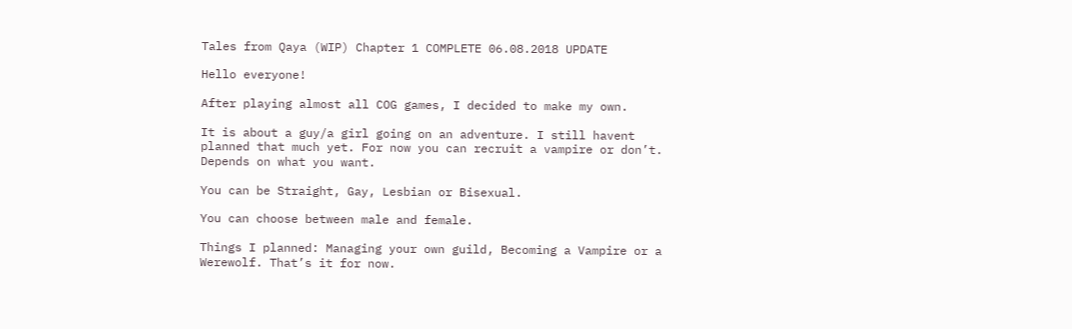Tales from Qaya (WIP) Chapter 1 COMPLETE 06.08.2018 UPDATE

Hello everyone!

After playing almost all COG games, I decided to make my own.

It is about a guy/a girl going on an adventure. I still havent planned that much yet. For now you can recruit a vampire or don’t. Depends on what you want.

You can be Straight, Gay, Lesbian or Bisexual.

You can choose between male and female.

Things I planned: Managing your own guild, Becoming a Vampire or a Werewolf. That’s it for now.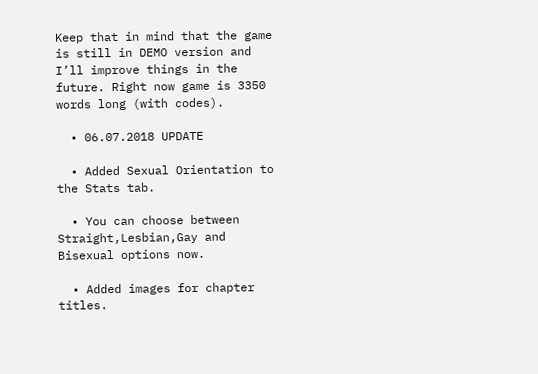Keep that in mind that the game is still in DEMO version and I’ll improve things in the future. Right now game is 3350 words long (with codes).

  • 06.07.2018 UPDATE

  • Added Sexual Orientation to the Stats tab.

  • You can choose between Straight,Lesbian,Gay and Bisexual options now.

  • Added images for chapter titles.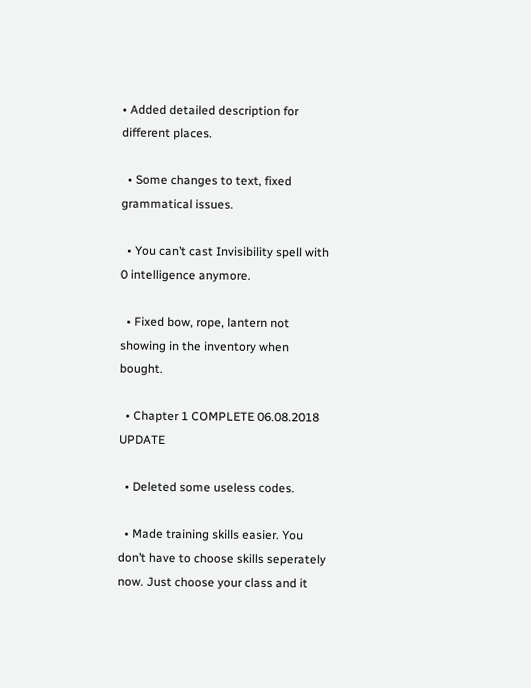• Added detailed description for different places.

  • Some changes to text, fixed grammatical issues.

  • You can’t cast Invisibility spell with 0 intelligence anymore.

  • Fixed bow, rope, lantern not showing in the inventory when bought.

  • Chapter 1 COMPLETE 06.08.2018 UPDATE

  • Deleted some useless codes.

  • Made training skills easier. You don’t have to choose skills seperately now. Just choose your class and it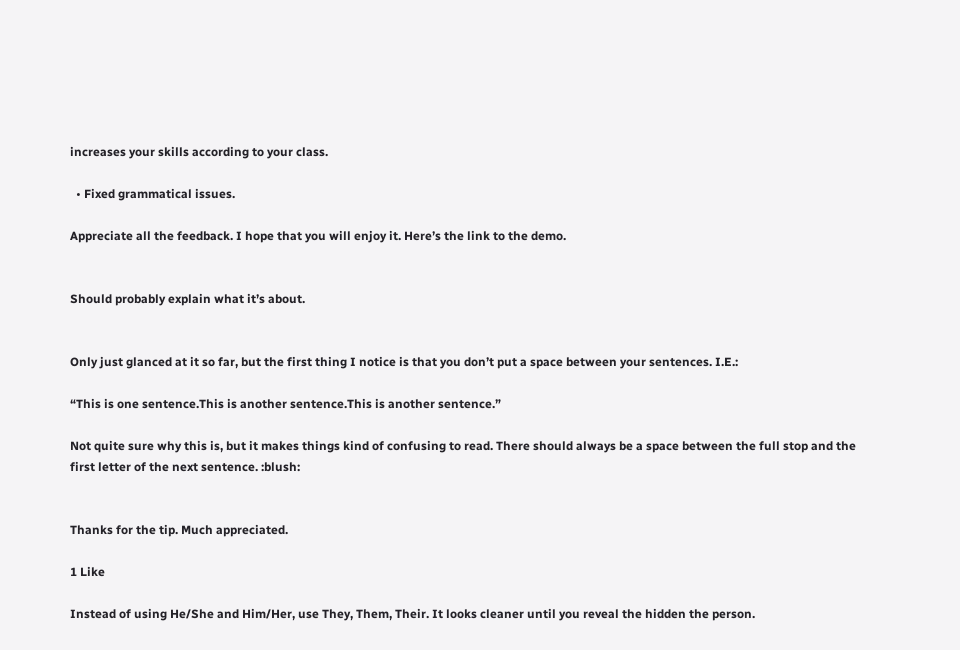increases your skills according to your class.

  • Fixed grammatical issues.

Appreciate all the feedback. I hope that you will enjoy it. Here’s the link to the demo.


Should probably explain what it’s about.


Only just glanced at it so far, but the first thing I notice is that you don’t put a space between your sentences. I.E.:

“This is one sentence.This is another sentence.This is another sentence.”

Not quite sure why this is, but it makes things kind of confusing to read. There should always be a space between the full stop and the first letter of the next sentence. :blush:


Thanks for the tip. Much appreciated.

1 Like

Instead of using He/She and Him/Her, use They, Them, Their. It looks cleaner until you reveal the hidden the person.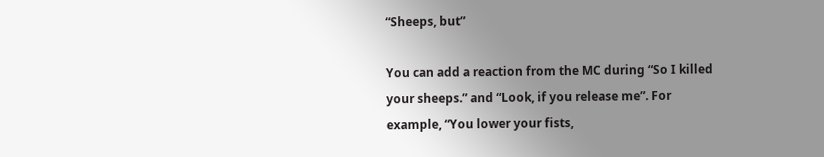“Sheeps, but”

You can add a reaction from the MC during “So I killed your sheeps.” and “Look, if you release me”. For example, “You lower your fists,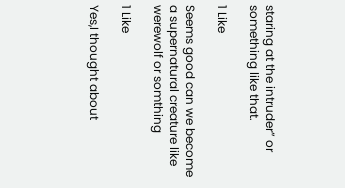staring at the intruder” or something like that.

1 Like

Seems good can we become a supernatural creature like werewolf or somthing

1 Like

Yes,I thought about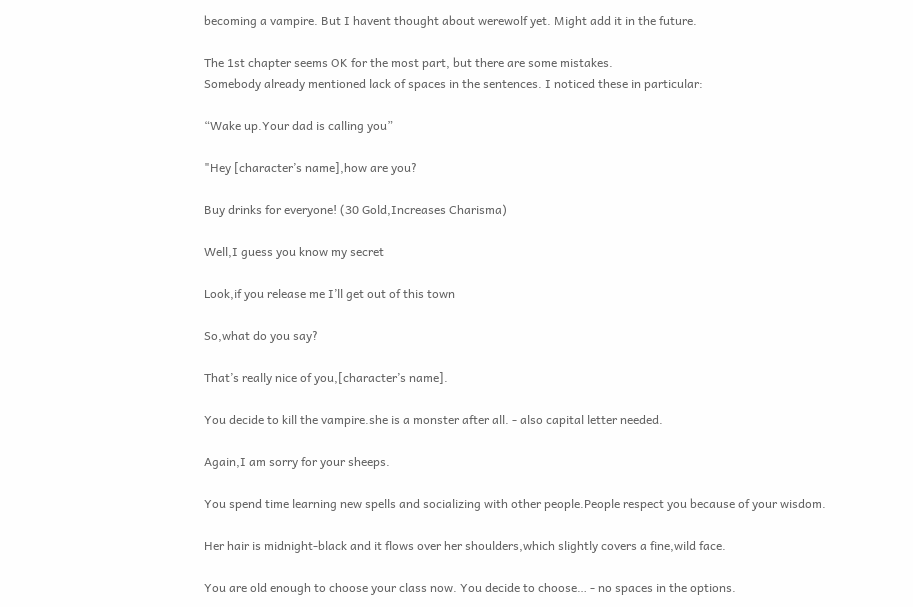becoming a vampire. But I havent thought about werewolf yet. Might add it in the future.

The 1st chapter seems OK for the most part, but there are some mistakes.
Somebody already mentioned lack of spaces in the sentences. I noticed these in particular:

“Wake up.Your dad is calling you”

"Hey [character’s name],how are you?

Buy drinks for everyone! (30 Gold,Increases Charisma)

Well,I guess you know my secret

Look,if you release me I’ll get out of this town

So,what do you say?

That’s really nice of you,[character’s name].

You decide to kill the vampire.she is a monster after all. - also capital letter needed.

Again,I am sorry for your sheeps.

You spend time learning new spells and socializing with other people.People respect you because of your wisdom.

Her hair is midnight-black and it flows over her shoulders,which slightly covers a fine,wild face.

You are old enough to choose your class now. You decide to choose… - no spaces in the options.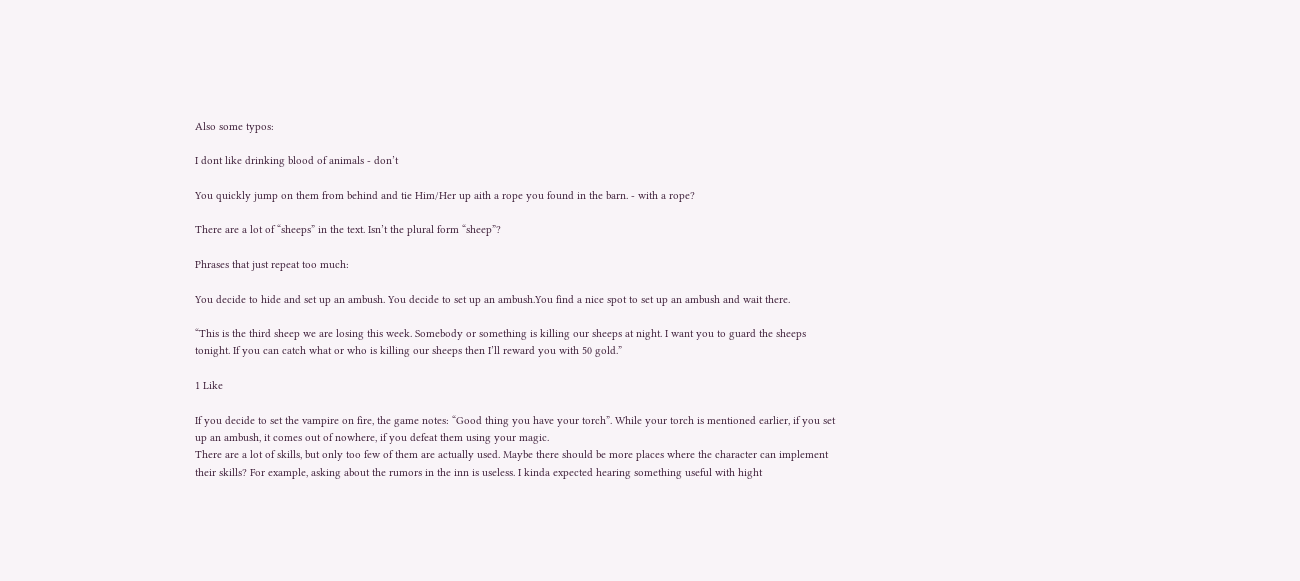Also some typos:

I dont like drinking blood of animals - don’t

You quickly jump on them from behind and tie Him/Her up aith a rope you found in the barn. - with a rope?

There are a lot of “sheeps” in the text. Isn’t the plural form “sheep”?

Phrases that just repeat too much:

You decide to hide and set up an ambush. You decide to set up an ambush.You find a nice spot to set up an ambush and wait there.

“This is the third sheep we are losing this week. Somebody or something is killing our sheeps at night. I want you to guard the sheeps tonight. If you can catch what or who is killing our sheeps then I’ll reward you with 50 gold.”

1 Like

If you decide to set the vampire on fire, the game notes: “Good thing you have your torch”. While your torch is mentioned earlier, if you set up an ambush, it comes out of nowhere, if you defeat them using your magic.
There are a lot of skills, but only too few of them are actually used. Maybe there should be more places where the character can implement their skills? For example, asking about the rumors in the inn is useless. I kinda expected hearing something useful with hight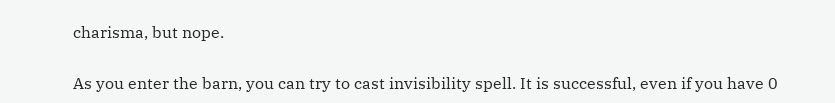charisma, but nope.

As you enter the barn, you can try to cast invisibility spell. It is successful, even if you have 0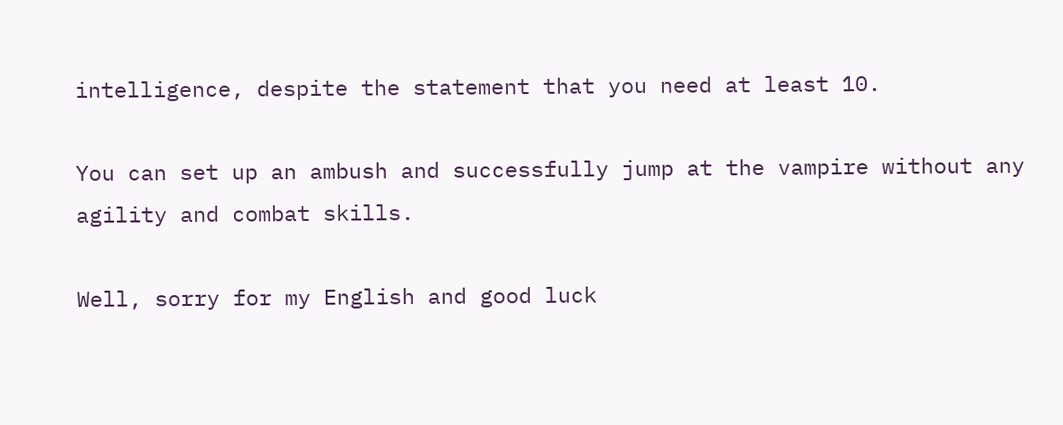intelligence, despite the statement that you need at least 10.

You can set up an ambush and successfully jump at the vampire without any agility and combat skills.

Well, sorry for my English and good luck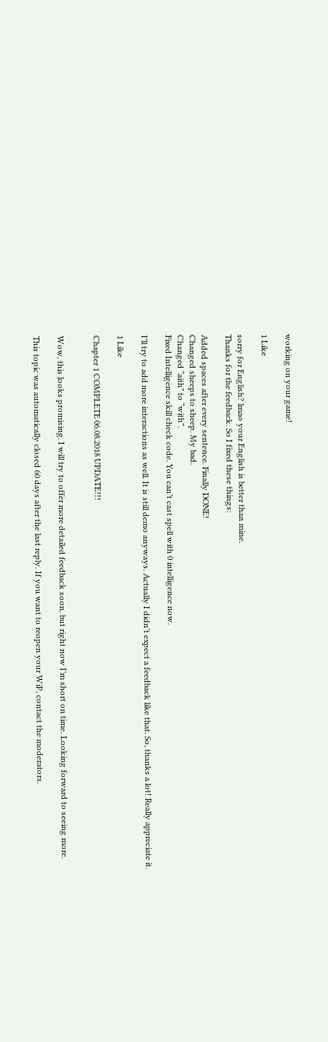working on your game!

1 Like

sorry for English? lmao your English is better than mine.
Thanks for the feedback. So I fixed these things:

Added spaces after every sentence. Finally DONE!
Changed sheeps to sheep. My bad.
Changed “aith” to “with”.
Fixed Intelligence skill check code. You can’t cast spell with 0 intelligence now.

I’ll try to add more interactions as well. It is still demo anyways. Actually I didn’t expect a feedback like that. So, thanks a lot! Really appreciate it.

1 Like

Chapter 1 COMPLETE 06.08.2018 UPDATE!!!


Wow, this looks promising. I will try to offer more detailed feedback soon, but right now I’m short on time. Looking forward to seeing more.

This topic was automatically closed 60 days after the last reply. If you want to reopen your WiP, contact the moderators.